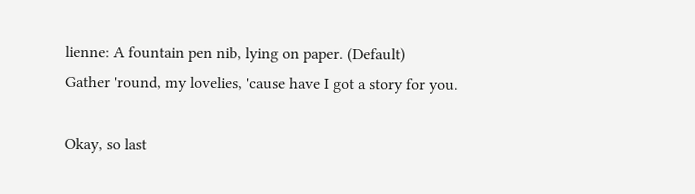lienne: A fountain pen nib, lying on paper. (Default)
Gather 'round, my lovelies, 'cause have I got a story for you.

Okay, so last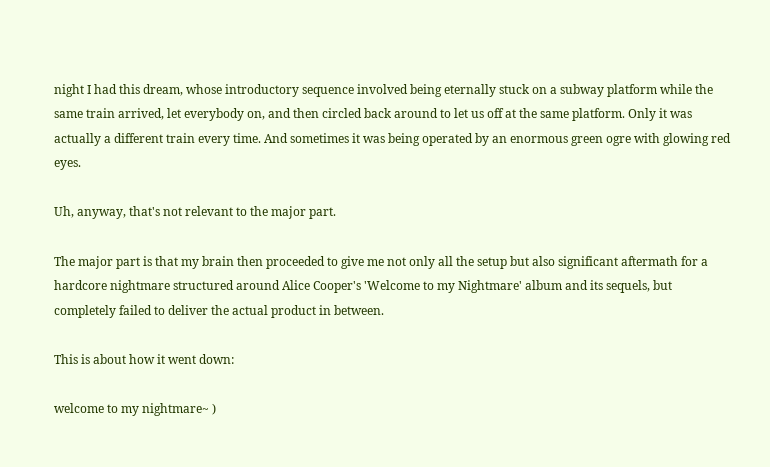night I had this dream, whose introductory sequence involved being eternally stuck on a subway platform while the same train arrived, let everybody on, and then circled back around to let us off at the same platform. Only it was actually a different train every time. And sometimes it was being operated by an enormous green ogre with glowing red eyes.

Uh, anyway, that's not relevant to the major part.

The major part is that my brain then proceeded to give me not only all the setup but also significant aftermath for a hardcore nightmare structured around Alice Cooper's 'Welcome to my Nightmare' album and its sequels, but completely failed to deliver the actual product in between.

This is about how it went down:

welcome to my nightmare~ )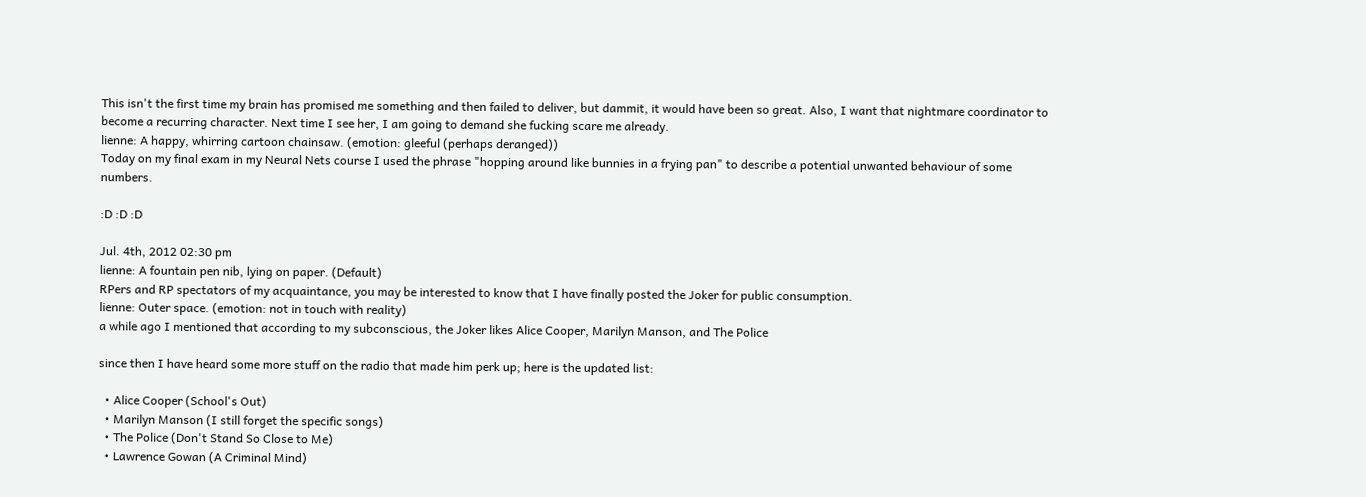This isn't the first time my brain has promised me something and then failed to deliver, but dammit, it would have been so great. Also, I want that nightmare coordinator to become a recurring character. Next time I see her, I am going to demand she fucking scare me already.
lienne: A happy, whirring cartoon chainsaw. (emotion: gleeful (perhaps deranged))
Today on my final exam in my Neural Nets course I used the phrase "hopping around like bunnies in a frying pan" to describe a potential unwanted behaviour of some numbers.

:D :D :D

Jul. 4th, 2012 02:30 pm
lienne: A fountain pen nib, lying on paper. (Default)
RPers and RP spectators of my acquaintance, you may be interested to know that I have finally posted the Joker for public consumption.
lienne: Outer space. (emotion: not in touch with reality)
a while ago I mentioned that according to my subconscious, the Joker likes Alice Cooper, Marilyn Manson, and The Police

since then I have heard some more stuff on the radio that made him perk up; here is the updated list:

  • Alice Cooper (School's Out)
  • Marilyn Manson (I still forget the specific songs)
  • The Police (Don't Stand So Close to Me)
  • Lawrence Gowan (A Criminal Mind)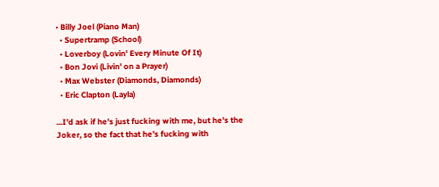• Billy Joel (Piano Man)
  • Supertramp (School)
  • Loverboy (Lovin' Every Minute Of It)
  • Bon Jovi (Livin' on a Prayer)
  • Max Webster (Diamonds, Diamonds)
  • Eric Clapton (Layla)

...I'd ask if he's just fucking with me, but he's the Joker, so the fact that he's fucking with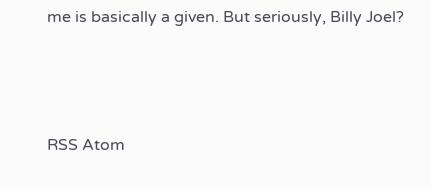me is basically a given. But seriously, Billy Joel?



RSS Atom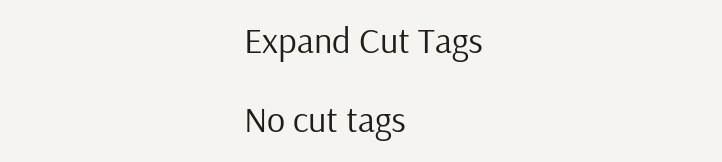Expand Cut Tags

No cut tags